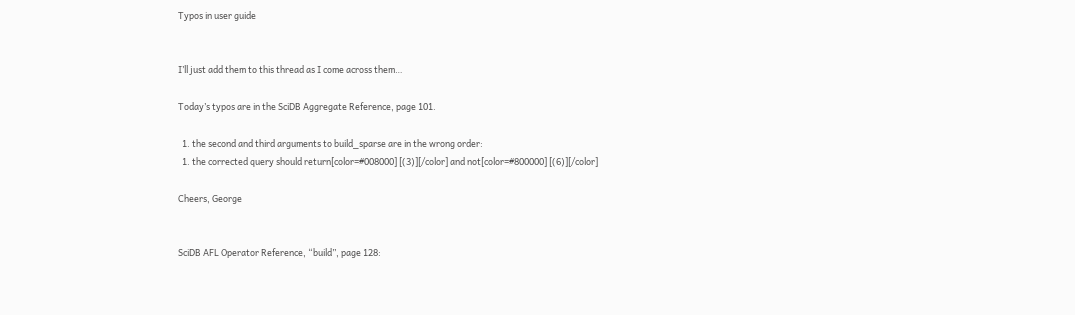Typos in user guide


I’ll just add them to this thread as I come across them…

Today’s typos are in the SciDB Aggregate Reference, page 101.

  1. the second and third arguments to build_sparse are in the wrong order:
  1. the corrected query should return[color=#008000] [(3)][/color] and not[color=#800000] [(6)][/color]

Cheers, George


SciDB AFL Operator Reference, “build”, page 128: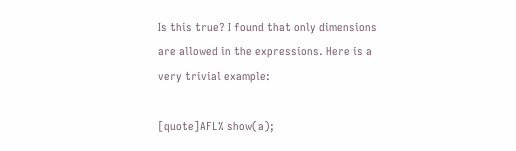Is this true? I found that only dimensions are allowed in the expressions. Here is a very trivial example:

[quote]AFL% show(a);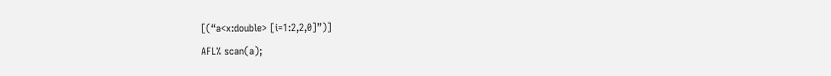[(“a<x:double> [i=1:2,2,0]”)]
AFL% scan(a);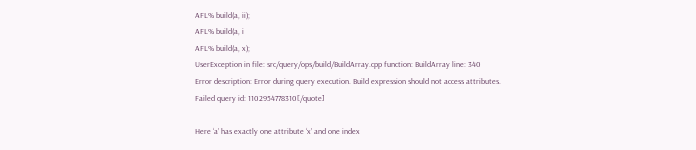AFL% build(a, ii);
AFL% build(a, i
AFL% build(a, x);
UserException in file: src/query/ops/build/BuildArray.cpp function: BuildArray line: 340
Error description: Error during query execution. Build expression should not access attributes.
Failed query id: 1102954778310[/quote]

Here ‘a’ has exactly one attribute ‘x’ and one index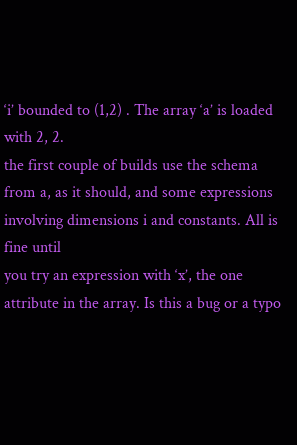‘i’ bounded to (1,2) . The array ‘a’ is loaded with 2, 2.
the first couple of builds use the schema from a, as it should, and some expressions involving dimensions i and constants. All is fine until
you try an expression with ‘x’, the one attribute in the array. Is this a bug or a typo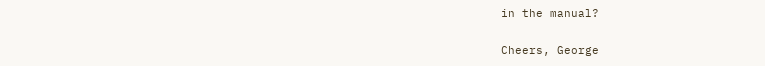in the manual?

Cheers, George